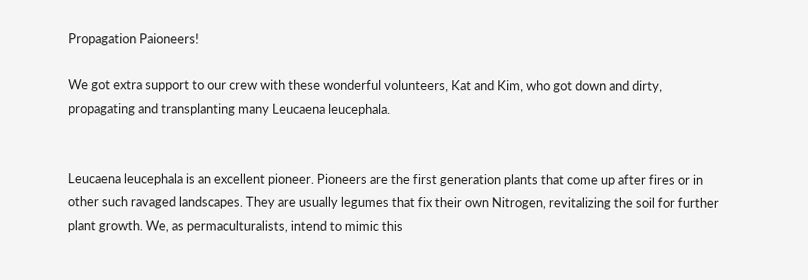Propagation Paioneers!

We got extra support to our crew with these wonderful volunteers, Kat and Kim, who got down and dirty, propagating and transplanting many Leucaena leucephala.


Leucaena leucephala is an excellent pioneer. Pioneers are the first generation plants that come up after fires or in other such ravaged landscapes. They are usually legumes that fix their own Nitrogen, revitalizing the soil for further plant growth. We, as permaculturalists, intend to mimic this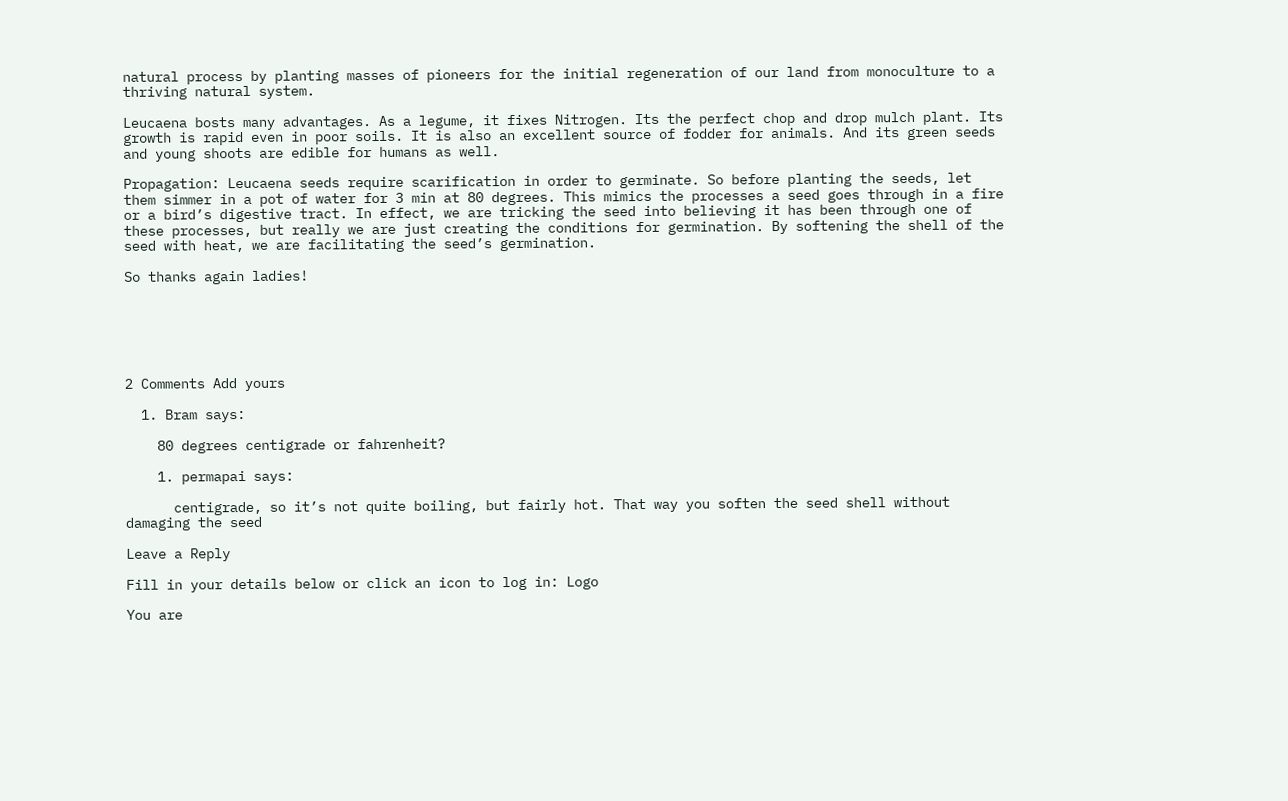natural process by planting masses of pioneers for the initial regeneration of our land from monoculture to a thriving natural system.

Leucaena bosts many advantages. As a legume, it fixes Nitrogen. Its the perfect chop and drop mulch plant. Its growth is rapid even in poor soils. It is also an excellent source of fodder for animals. And its green seeds and young shoots are edible for humans as well.

Propagation: Leucaena seeds require scarification in order to germinate. So before planting the seeds, let them simmer in a pot of water for 3 min at 80 degrees. This mimics the processes a seed goes through in a fire or a bird’s digestive tract. In effect, we are tricking the seed into believing it has been through one of these processes, but really we are just creating the conditions for germination. By softening the shell of the seed with heat, we are facilitating the seed’s germination.

So thanks again ladies!






2 Comments Add yours

  1. Bram says:

    80 degrees centigrade or fahrenheit?

    1. permapai says:

      centigrade, so it’s not quite boiling, but fairly hot. That way you soften the seed shell without damaging the seed

Leave a Reply

Fill in your details below or click an icon to log in: Logo

You are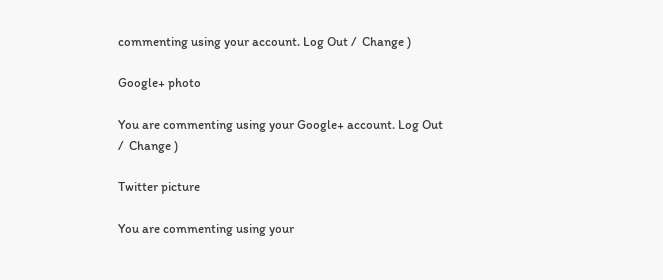commenting using your account. Log Out /  Change )

Google+ photo

You are commenting using your Google+ account. Log Out /  Change )

Twitter picture

You are commenting using your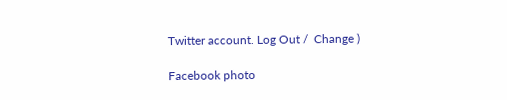Twitter account. Log Out /  Change )

Facebook photo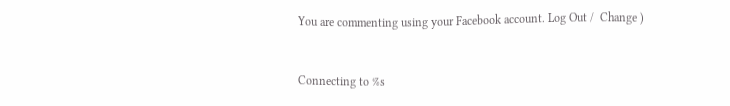You are commenting using your Facebook account. Log Out /  Change )


Connecting to %s